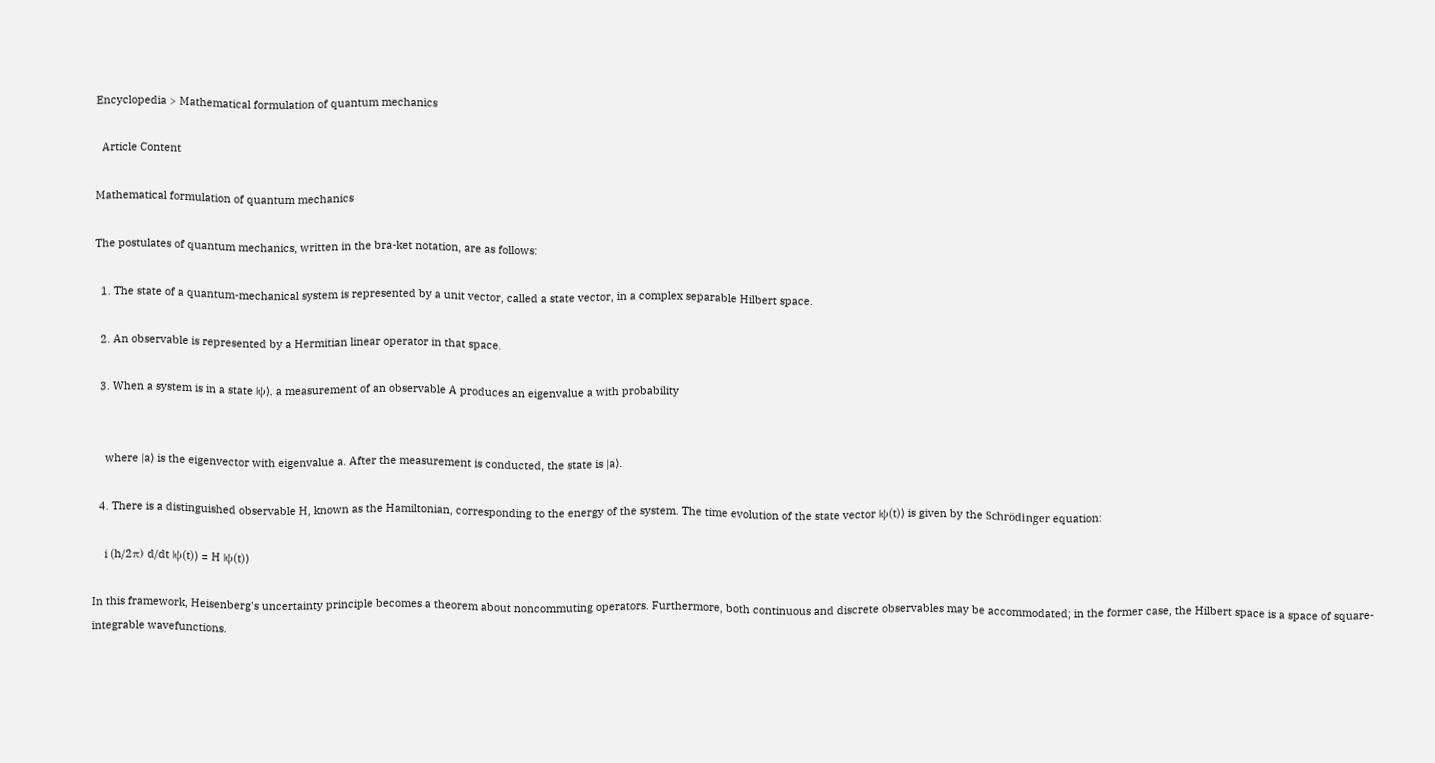Encyclopedia > Mathematical formulation of quantum mechanics

  Article Content

Mathematical formulation of quantum mechanics

The postulates of quantum mechanics, written in the bra-ket notation, are as follows:

  1. The state of a quantum-mechanical system is represented by a unit vector, called a state vector, in a complex separable Hilbert space.

  2. An observable is represented by a Hermitian linear operator in that space.

  3. When a system is in a state |ψ⟩, a measurement of an observable A produces an eigenvalue a with probability


    where |a⟩ is the eigenvector with eigenvalue a. After the measurement is conducted, the state is |a⟩.

  4. There is a distinguished observable H, known as the Hamiltonian, corresponding to the energy of the system. The time evolution of the state vector |ψ(t)⟩ is given by the Schrödinger equation:

    i (h/2π) d/dt |ψ(t)⟩ = H |ψ(t)⟩

In this framework, Heisenberg's uncertainty principle becomes a theorem about noncommuting operators. Furthermore, both continuous and discrete observables may be accommodated; in the former case, the Hilbert space is a space of square-integrable wavefunctions.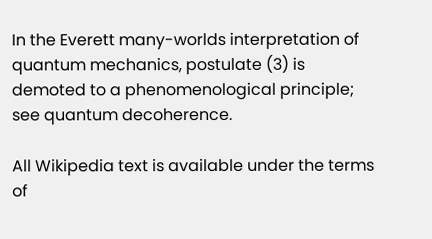In the Everett many-worlds interpretation of quantum mechanics, postulate (3) is demoted to a phenomenological principle; see quantum decoherence.

All Wikipedia text is available under the terms of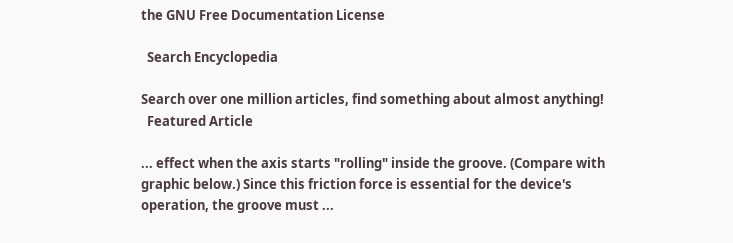the GNU Free Documentation License

  Search Encyclopedia

Search over one million articles, find something about almost anything!
  Featured Article

... effect when the axis starts "rolling" inside the groove. (Compare with graphic below.) Since this friction force is essential for the device's operation, the groove must ...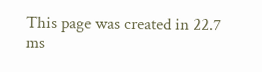This page was created in 22.7 ms